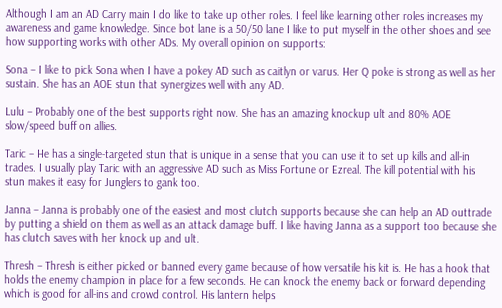Although I am an AD Carry main I do like to take up other roles. I feel like learning other roles increases my awareness and game knowledge. Since bot lane is a 50/50 lane I like to put myself in the other shoes and see how supporting works with other ADs. My overall opinion on supports:

Sona – I like to pick Sona when I have a pokey AD such as caitlyn or varus. Her Q poke is strong as well as her sustain. She has an AOE stun that synergizes well with any AD.

Lulu – Probably one of the best supports right now. She has an amazing knockup ult and 80% AOE slow/speed buff on allies.

Taric – He has a single-targeted stun that is unique in a sense that you can use it to set up kills and all-in trades. I usually play Taric with an aggressive AD such as Miss Fortune or Ezreal. The kill potential with his stun makes it easy for Junglers to gank too.

Janna – Janna is probably one of the easiest and most clutch supports because she can help an AD outtrade by putting a shield on them as well as an attack damage buff. I like having Janna as a support too because she has clutch saves with her knock up and ult.

Thresh – Thresh is either picked or banned every game because of how versatile his kit is. He has a hook that holds the enemy champion in place for a few seconds. He can knock the enemy back or forward depending which is good for all-ins and crowd control. His lantern helps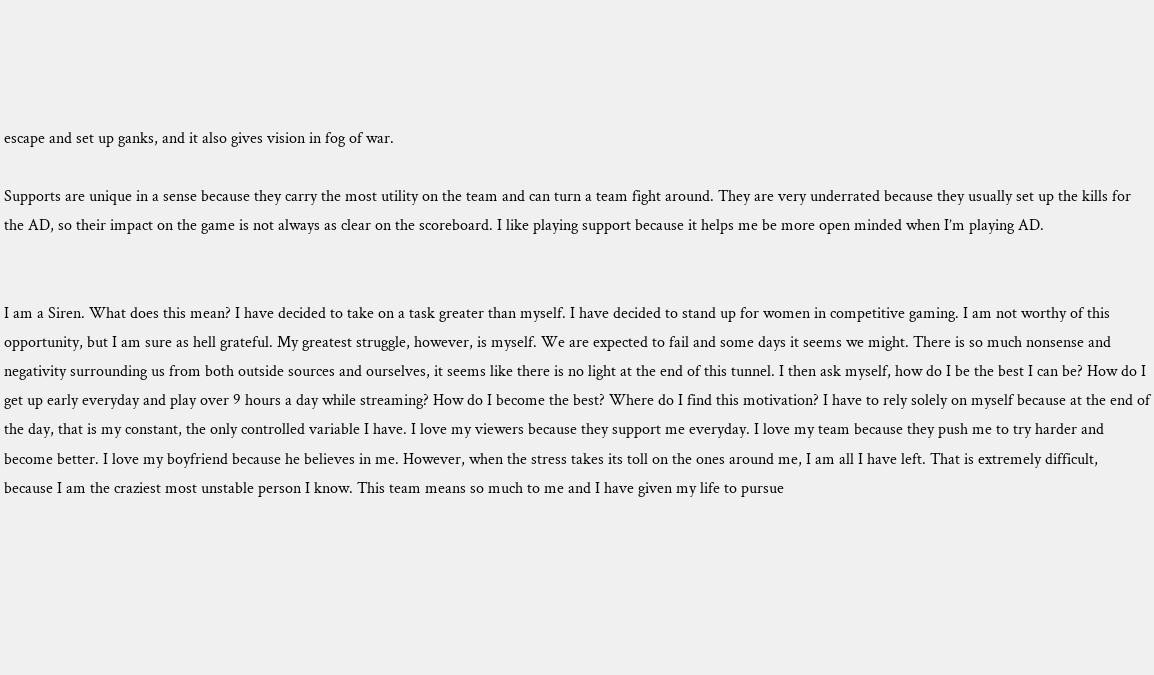escape and set up ganks, and it also gives vision in fog of war.

Supports are unique in a sense because they carry the most utility on the team and can turn a team fight around. They are very underrated because they usually set up the kills for the AD, so their impact on the game is not always as clear on the scoreboard. I like playing support because it helps me be more open minded when I’m playing AD.


I am a Siren. What does this mean? I have decided to take on a task greater than myself. I have decided to stand up for women in competitive gaming. I am not worthy of this opportunity, but I am sure as hell grateful. My greatest struggle, however, is myself. We are expected to fail and some days it seems we might. There is so much nonsense and negativity surrounding us from both outside sources and ourselves, it seems like there is no light at the end of this tunnel. I then ask myself, how do I be the best I can be? How do I get up early everyday and play over 9 hours a day while streaming? How do I become the best? Where do I find this motivation? I have to rely solely on myself because at the end of the day, that is my constant, the only controlled variable I have. I love my viewers because they support me everyday. I love my team because they push me to try harder and become better. I love my boyfriend because he believes in me. However, when the stress takes its toll on the ones around me, I am all I have left. That is extremely difficult, because I am the craziest most unstable person I know. This team means so much to me and I have given my life to pursue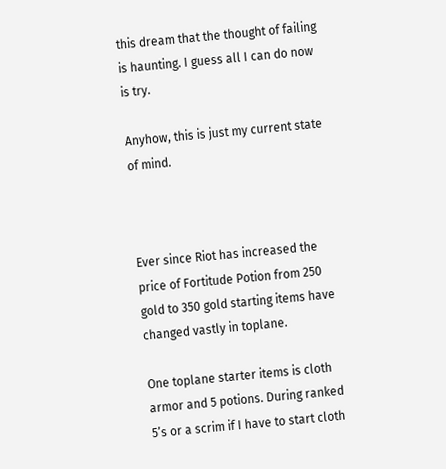this dream that the thought of failing is haunting. I guess all I can do now is try.

Anyhow, this is just my current state of mind.



Ever since Riot has increased the price of Fortitude Potion from 250 gold to 350 gold starting items have changed vastly in toplane.

One toplane starter items is cloth armor and 5 potions. During ranked 5’s or a scrim if I have to start cloth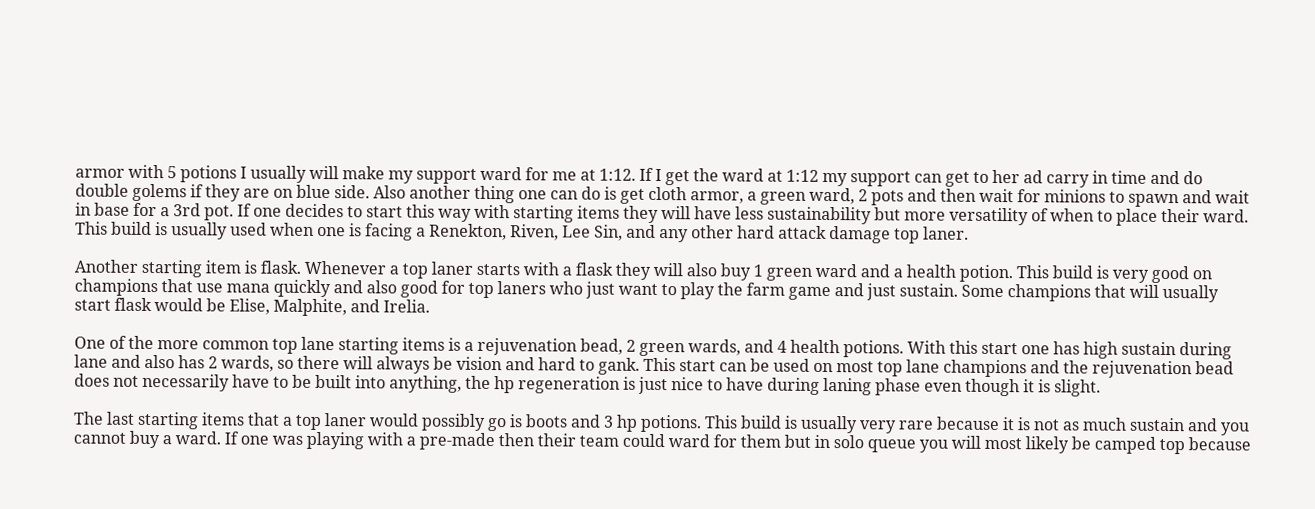armor with 5 potions I usually will make my support ward for me at 1:12. If I get the ward at 1:12 my support can get to her ad carry in time and do double golems if they are on blue side. Also another thing one can do is get cloth armor, a green ward, 2 pots and then wait for minions to spawn and wait in base for a 3rd pot. If one decides to start this way with starting items they will have less sustainability but more versatility of when to place their ward. This build is usually used when one is facing a Renekton, Riven, Lee Sin, and any other hard attack damage top laner.

Another starting item is flask. Whenever a top laner starts with a flask they will also buy 1 green ward and a health potion. This build is very good on champions that use mana quickly and also good for top laners who just want to play the farm game and just sustain. Some champions that will usually start flask would be Elise, Malphite, and Irelia.

One of the more common top lane starting items is a rejuvenation bead, 2 green wards, and 4 health potions. With this start one has high sustain during lane and also has 2 wards, so there will always be vision and hard to gank. This start can be used on most top lane champions and the rejuvenation bead does not necessarily have to be built into anything, the hp regeneration is just nice to have during laning phase even though it is slight.

The last starting items that a top laner would possibly go is boots and 3 hp potions. This build is usually very rare because it is not as much sustain and you cannot buy a ward. If one was playing with a pre-made then their team could ward for them but in solo queue you will most likely be camped top because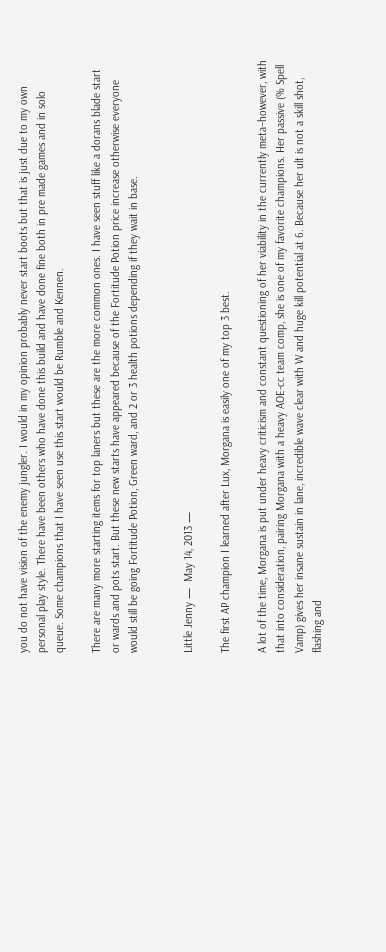you do not have vision of the enemy jungler. I would in my opinion probably never start boots but that is just due to my own personal play style. There have been others who have done this build and have done fine both in pre made games and in solo queue. Some champions that I have seen use this start would be Rumble and Kennen.

There are many more starting items for top laners but these are the more common ones. I have seen stuff like a dorans blade start or wards and pots start. But these new starts have appeared because of the Fortitude Potion price increase otherwise everyone would still be going Fortitude Potion, Green ward, and 2 or 3 health potions depending if they wait in base.


Little Jenny —  May 14, 2013 —

The first AP champion I learned after Lux, Morgana is easily one of my top 3 best.

A lot of the time, Morgana is put under heavy criticism and constant questioning of her viability in the currently meta–however, with that into consideration, pairing Morgana with a heavy AOE-cc team comp, she is one of my favorite champions. Her passive (% Spell Vamp) gives her insane sustain in lane, incredible wave clear with W and huge kill potential at 6. Because her ult is not a skill shot, flashing and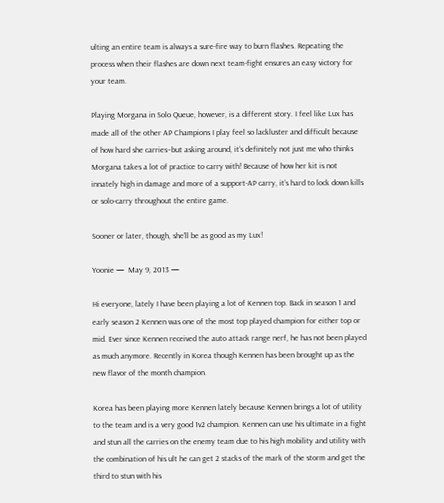ulting an entire team is always a sure-fire way to burn flashes. Repeating the process when their flashes are down next team-fight ensures an easy victory for your team.

Playing Morgana in Solo Queue, however, is a different story. I feel like Lux has made all of the other AP Champions I play feel so lackluster and difficult because of how hard she carries–but asking around, it’s definitely not just me who thinks Morgana takes a lot of practice to carry with! Because of how her kit is not innately high in damage and more of a support-AP carry, it’s hard to lock down kills or solo-carry throughout the entire game.

Sooner or later, though, she’ll be as good as my Lux!

Yoonie —  May 9, 2013 —

Hi everyone, lately I have been playing a lot of Kennen top. Back in season 1 and early season 2 Kennen was one of the most top played champion for either top or mid. Ever since Kennen received the auto attack range nerf, he has not been played as much anymore. Recently in Korea though Kennen has been brought up as the new flavor of the month champion.

Korea has been playing more Kennen lately because Kennen brings a lot of utility to the team and is a very good 1v2 champion. Kennen can use his ultimate in a fight and stun all the carries on the enemy team due to his high mobility and utility with the combination of his ult he can get 2 stacks of the mark of the storm and get the third to stun with his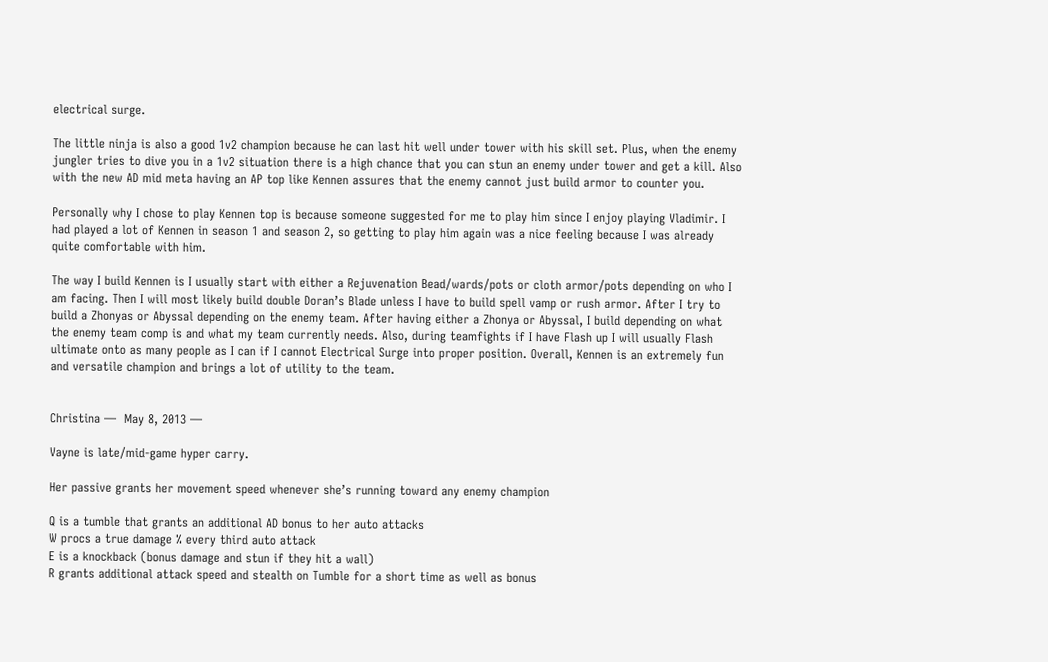electrical surge.

The little ninja is also a good 1v2 champion because he can last hit well under tower with his skill set. Plus, when the enemy jungler tries to dive you in a 1v2 situation there is a high chance that you can stun an enemy under tower and get a kill. Also with the new AD mid meta having an AP top like Kennen assures that the enemy cannot just build armor to counter you.

Personally why I chose to play Kennen top is because someone suggested for me to play him since I enjoy playing Vladimir. I had played a lot of Kennen in season 1 and season 2, so getting to play him again was a nice feeling because I was already quite comfortable with him.

The way I build Kennen is I usually start with either a Rejuvenation Bead/wards/pots or cloth armor/pots depending on who I am facing. Then I will most likely build double Doran’s Blade unless I have to build spell vamp or rush armor. After I try to build a Zhonyas or Abyssal depending on the enemy team. After having either a Zhonya or Abyssal, I build depending on what the enemy team comp is and what my team currently needs. Also, during teamfights if I have Flash up I will usually Flash ultimate onto as many people as I can if I cannot Electrical Surge into proper position. Overall, Kennen is an extremely fun and versatile champion and brings a lot of utility to the team.


Christina —  May 8, 2013 —

Vayne is late/mid-game hyper carry.

Her passive grants her movement speed whenever she’s running toward any enemy champion

Q is a tumble that grants an additional AD bonus to her auto attacks
W procs a true damage % every third auto attack
E is a knockback (bonus damage and stun if they hit a wall)
R grants additional attack speed and stealth on Tumble for a short time as well as bonus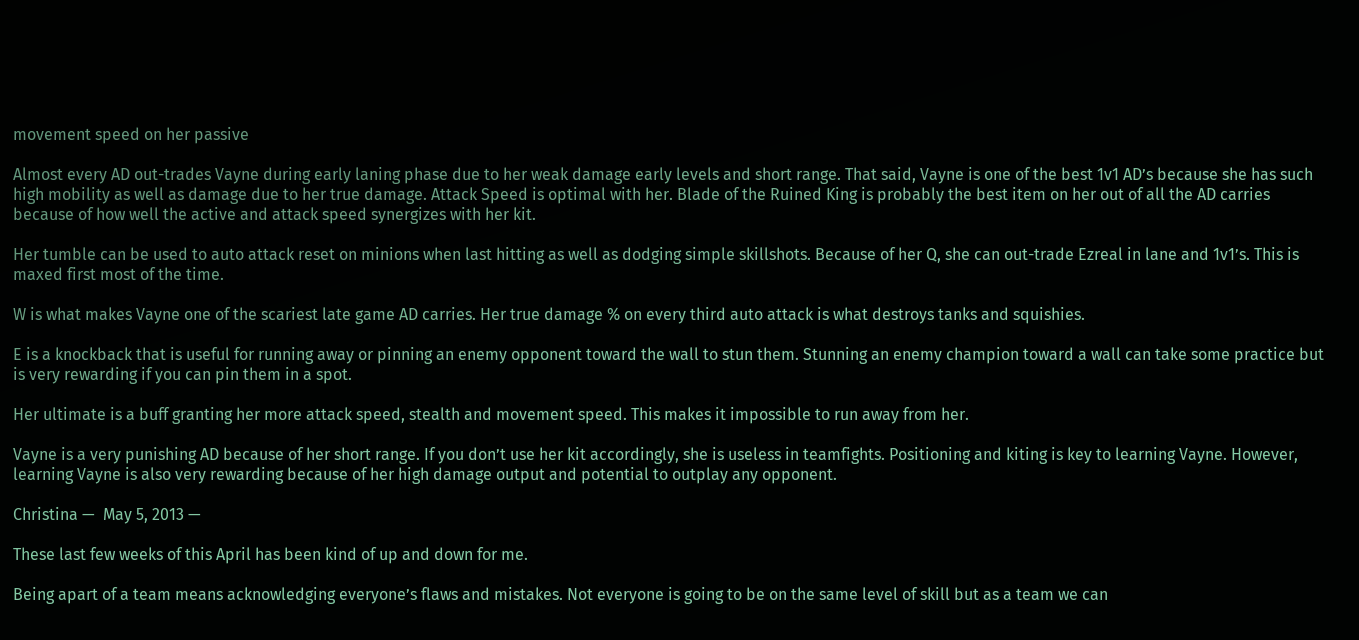movement speed on her passive

Almost every AD out-trades Vayne during early laning phase due to her weak damage early levels and short range. That said, Vayne is one of the best 1v1 AD’s because she has such high mobility as well as damage due to her true damage. Attack Speed is optimal with her. Blade of the Ruined King is probably the best item on her out of all the AD carries because of how well the active and attack speed synergizes with her kit.

Her tumble can be used to auto attack reset on minions when last hitting as well as dodging simple skillshots. Because of her Q, she can out-trade Ezreal in lane and 1v1’s. This is maxed first most of the time.

W is what makes Vayne one of the scariest late game AD carries. Her true damage % on every third auto attack is what destroys tanks and squishies.

E is a knockback that is useful for running away or pinning an enemy opponent toward the wall to stun them. Stunning an enemy champion toward a wall can take some practice but is very rewarding if you can pin them in a spot.

Her ultimate is a buff granting her more attack speed, stealth and movement speed. This makes it impossible to run away from her.

Vayne is a very punishing AD because of her short range. If you don’t use her kit accordingly, she is useless in teamfights. Positioning and kiting is key to learning Vayne. However, learning Vayne is also very rewarding because of her high damage output and potential to outplay any opponent.

Christina —  May 5, 2013 —

These last few weeks of this April has been kind of up and down for me.

Being apart of a team means acknowledging everyone’s flaws and mistakes. Not everyone is going to be on the same level of skill but as a team we can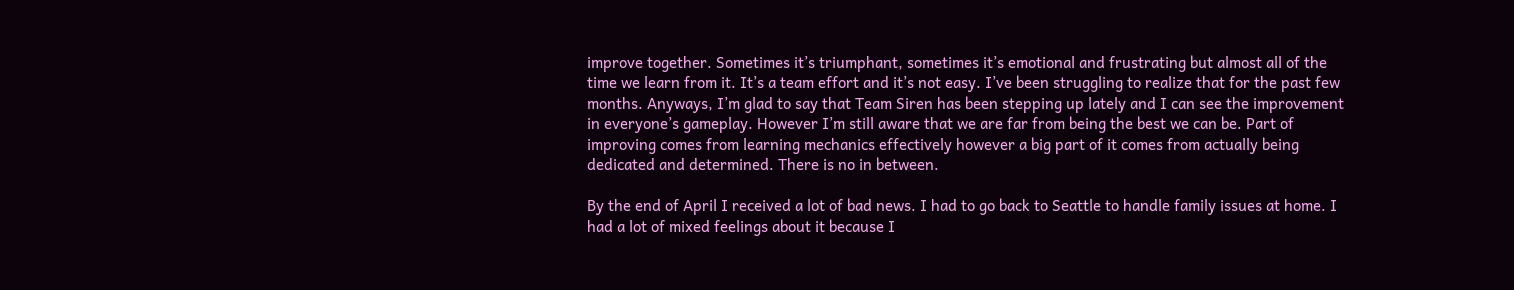improve together. Sometimes it’s triumphant, sometimes it’s emotional and frustrating but almost all of the time we learn from it. It’s a team effort and it’s not easy. I’ve been struggling to realize that for the past few months. Anyways, I’m glad to say that Team Siren has been stepping up lately and I can see the improvement in everyone’s gameplay. However I’m still aware that we are far from being the best we can be. Part of improving comes from learning mechanics effectively however a big part of it comes from actually being dedicated and determined. There is no in between.

By the end of April I received a lot of bad news. I had to go back to Seattle to handle family issues at home. I had a lot of mixed feelings about it because I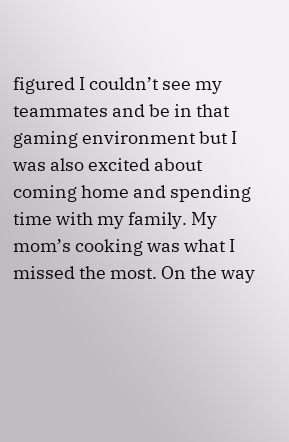figured I couldn’t see my teammates and be in that gaming environment but I was also excited about coming home and spending time with my family. My mom’s cooking was what I missed the most. On the way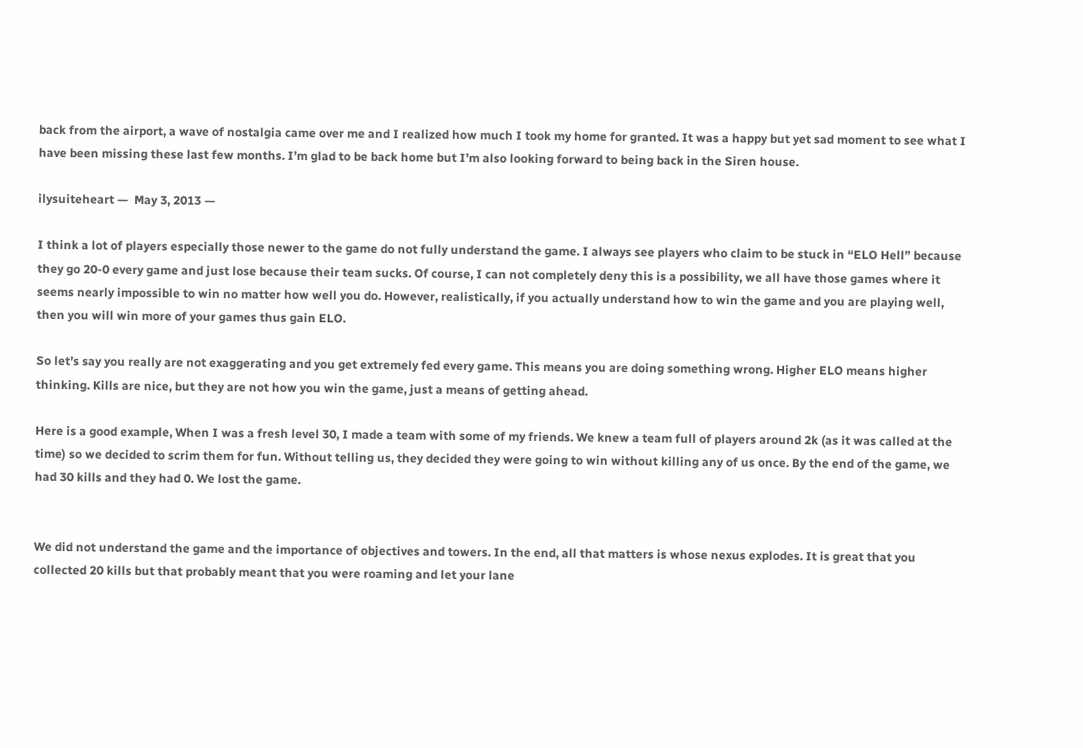back from the airport, a wave of nostalgia came over me and I realized how much I took my home for granted. It was a happy but yet sad moment to see what I have been missing these last few months. I’m glad to be back home but I’m also looking forward to being back in the Siren house.

ilysuiteheart —  May 3, 2013 —

I think a lot of players especially those newer to the game do not fully understand the game. I always see players who claim to be stuck in “ELO Hell” because they go 20-0 every game and just lose because their team sucks. Of course, I can not completely deny this is a possibility, we all have those games where it seems nearly impossible to win no matter how well you do. However, realistically, if you actually understand how to win the game and you are playing well, then you will win more of your games thus gain ELO.

So let’s say you really are not exaggerating and you get extremely fed every game. This means you are doing something wrong. Higher ELO means higher thinking. Kills are nice, but they are not how you win the game, just a means of getting ahead.

Here is a good example, When I was a fresh level 30, I made a team with some of my friends. We knew a team full of players around 2k (as it was called at the time) so we decided to scrim them for fun. Without telling us, they decided they were going to win without killing any of us once. By the end of the game, we had 30 kills and they had 0. We lost the game.


We did not understand the game and the importance of objectives and towers. In the end, all that matters is whose nexus explodes. It is great that you collected 20 kills but that probably meant that you were roaming and let your lane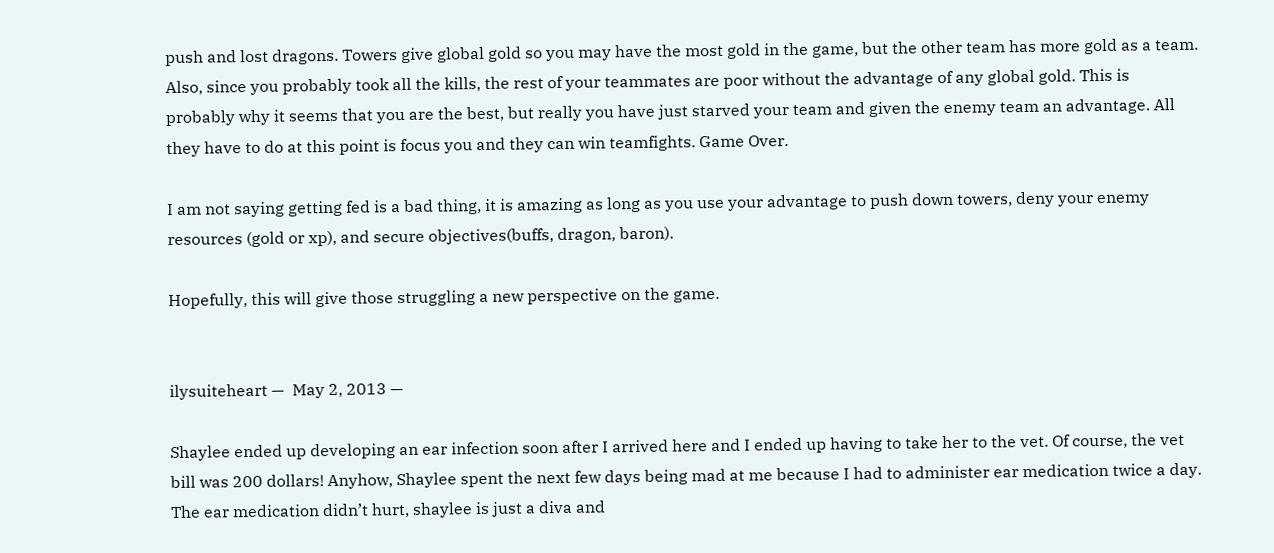push and lost dragons. Towers give global gold so you may have the most gold in the game, but the other team has more gold as a team. Also, since you probably took all the kills, the rest of your teammates are poor without the advantage of any global gold. This is probably why it seems that you are the best, but really you have just starved your team and given the enemy team an advantage. All they have to do at this point is focus you and they can win teamfights. Game Over.

I am not saying getting fed is a bad thing, it is amazing as long as you use your advantage to push down towers, deny your enemy resources (gold or xp), and secure objectives(buffs, dragon, baron).

Hopefully, this will give those struggling a new perspective on the game.


ilysuiteheart —  May 2, 2013 —

Shaylee ended up developing an ear infection soon after I arrived here and I ended up having to take her to the vet. Of course, the vet bill was 200 dollars! Anyhow, Shaylee spent the next few days being mad at me because I had to administer ear medication twice a day. The ear medication didn’t hurt, shaylee is just a diva and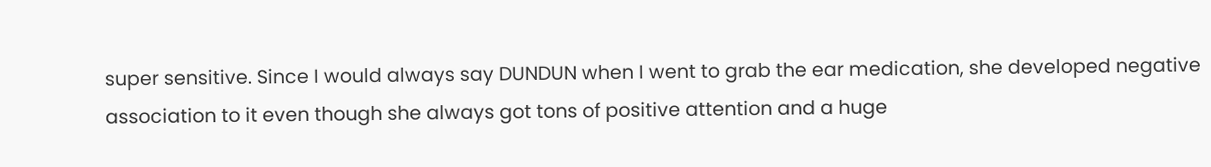super sensitive. Since I would always say DUNDUN when I went to grab the ear medication, she developed negative association to it even though she always got tons of positive attention and a huge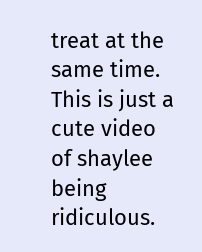treat at the same time. This is just a cute video of shaylee being ridiculous.